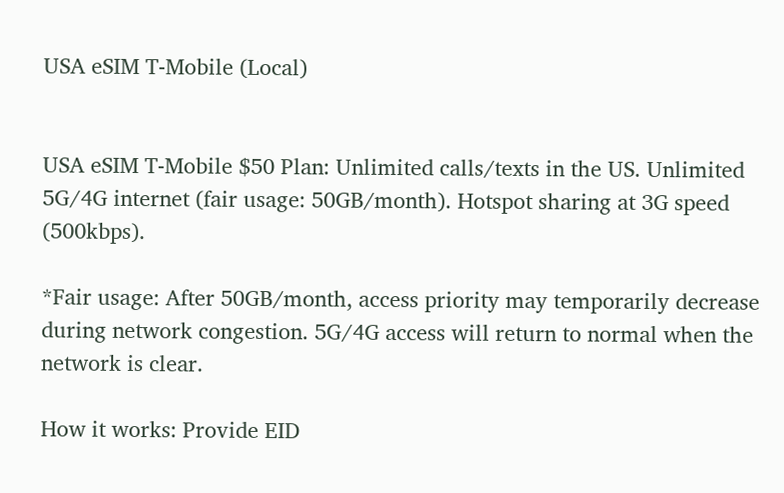USA eSIM T-Mobile (Local)


USA eSIM T-Mobile $50 Plan: Unlimited calls/texts in the US. Unlimited 5G/4G internet (fair usage: 50GB/month). Hotspot sharing at 3G speed (500kbps).

*Fair usage: After 50GB/month, access priority may temporarily decrease during network congestion. 5G/4G access will return to normal when the network is clear.

How it works: Provide EID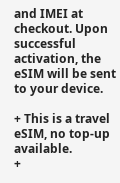and IMEI at checkout. Upon successful activation, the eSIM will be sent to your device.

+ This is a travel eSIM, no top-up available.
+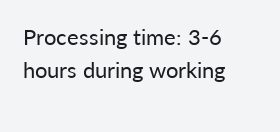Processing time: 3-6 hours during working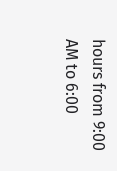hours from 9:00 AM to 6:00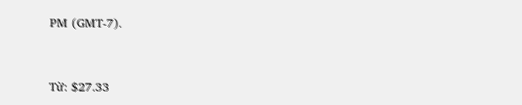PM (GMT-7).


Từ: $27.33